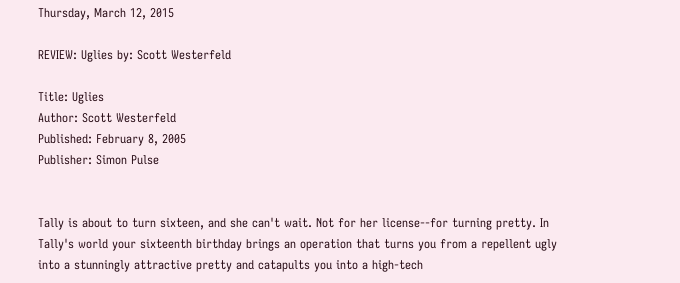Thursday, March 12, 2015

REVIEW: Uglies by: Scott Westerfeld

Title: Uglies
Author: Scott Westerfeld
Published: February 8, 2005
Publisher: Simon Pulse


Tally is about to turn sixteen, and she can't wait. Not for her license--for turning pretty. In Tally's world your sixteenth birthday brings an operation that turns you from a repellent ugly into a stunningly attractive pretty and catapults you into a high-tech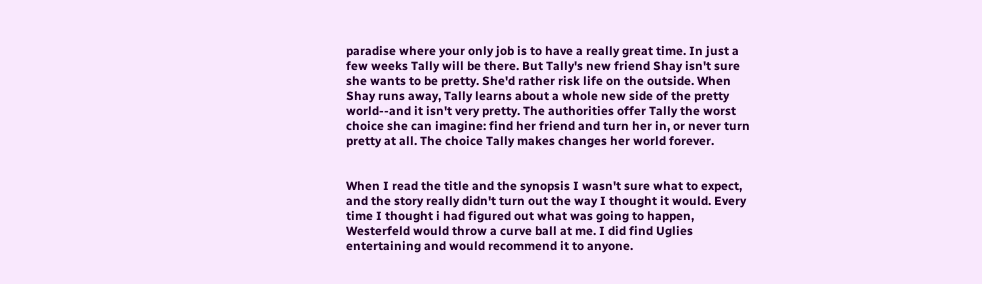paradise where your only job is to have a really great time. In just a few weeks Tally will be there. But Tally's new friend Shay isn't sure she wants to be pretty. She'd rather risk life on the outside. When Shay runs away, Tally learns about a whole new side of the pretty world--and it isn't very pretty. The authorities offer Tally the worst choice she can imagine: find her friend and turn her in, or never turn pretty at all. The choice Tally makes changes her world forever.


When I read the title and the synopsis I wasn't sure what to expect, and the story really didn't turn out the way I thought it would. Every time I thought i had figured out what was going to happen, Westerfeld would throw a curve ball at me. I did find Uglies entertaining and would recommend it to anyone.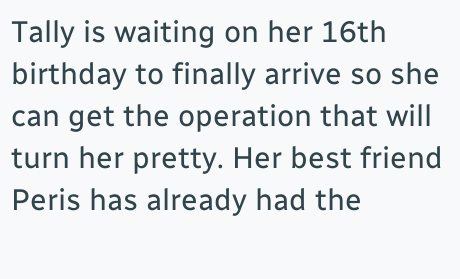Tally is waiting on her 16th birthday to finally arrive so she can get the operation that will turn her pretty. Her best friend Peris has already had the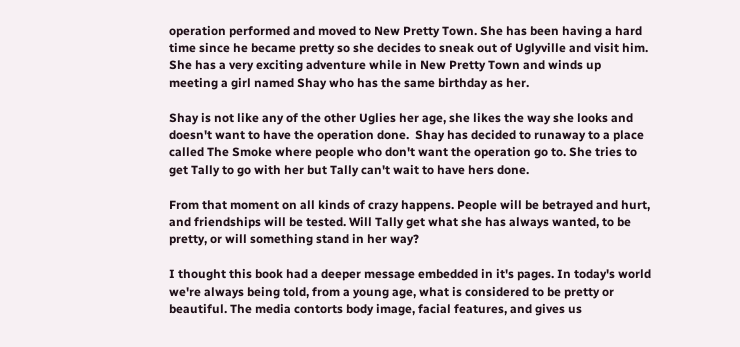operation performed and moved to New Pretty Town. She has been having a hard time since he became pretty so she decides to sneak out of Uglyville and visit him. She has a very exciting adventure while in New Pretty Town and winds up meeting a girl named Shay who has the same birthday as her.

Shay is not like any of the other Uglies her age, she likes the way she looks and doesn't want to have the operation done.  Shay has decided to runaway to a place called The Smoke where people who don't want the operation go to. She tries to get Tally to go with her but Tally can't wait to have hers done.

From that moment on all kinds of crazy happens. People will be betrayed and hurt, and friendships will be tested. Will Tally get what she has always wanted, to be pretty, or will something stand in her way?

I thought this book had a deeper message embedded in it's pages. In today's world we're always being told, from a young age, what is considered to be pretty or beautiful. The media contorts body image, facial features, and gives us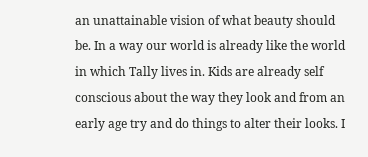an unattainable vision of what beauty should be. In a way our world is already like the world in which Tally lives in. Kids are already self conscious about the way they look and from an early age try and do things to alter their looks. I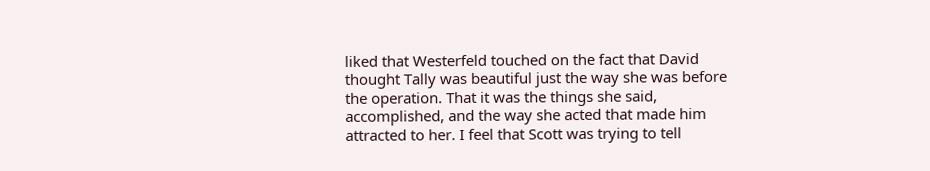liked that Westerfeld touched on the fact that David thought Tally was beautiful just the way she was before the operation. That it was the things she said, accomplished, and the way she acted that made him attracted to her. I feel that Scott was trying to tell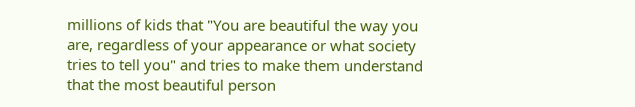millions of kids that "You are beautiful the way you are, regardless of your appearance or what society tries to tell you" and tries to make them understand that the most beautiful person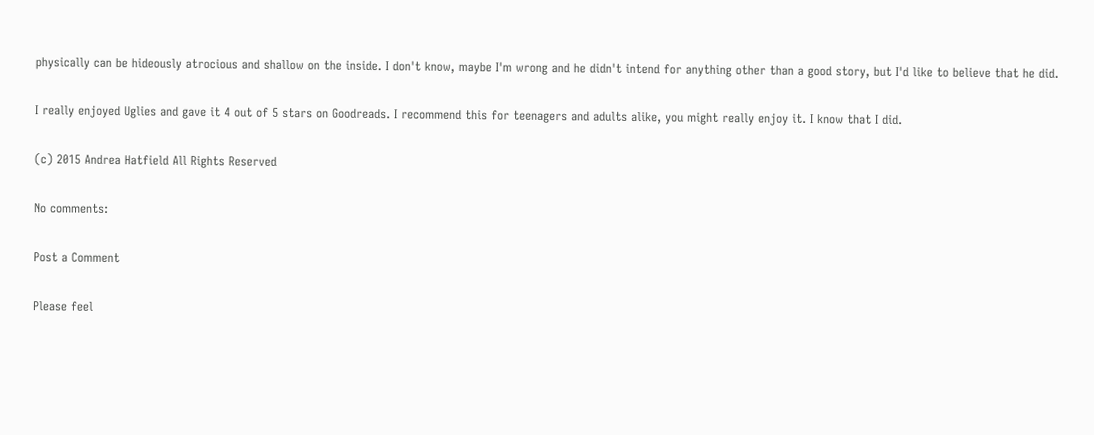physically can be hideously atrocious and shallow on the inside. I don't know, maybe I'm wrong and he didn't intend for anything other than a good story, but I'd like to believe that he did.

I really enjoyed Uglies and gave it 4 out of 5 stars on Goodreads. I recommend this for teenagers and adults alike, you might really enjoy it. I know that I did.

(c) 2015 Andrea Hatfield All Rights Reserved

No comments:

Post a Comment

Please feel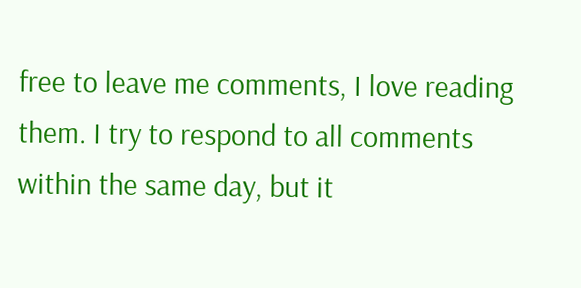free to leave me comments, I love reading them. I try to respond to all comments within the same day, but it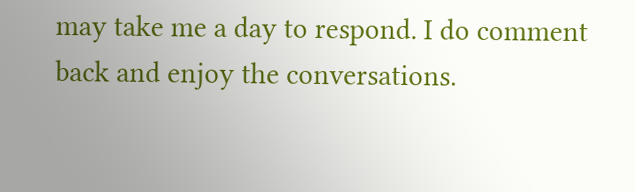may take me a day to respond. I do comment back and enjoy the conversations.